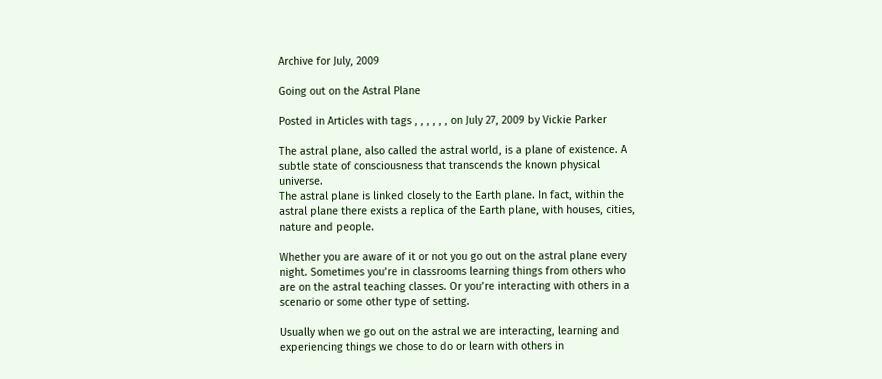Archive for July, 2009

Going out on the Astral Plane

Posted in Articles with tags , , , , , , on July 27, 2009 by Vickie Parker

The astral plane, also called the astral world, is a plane of existence. A subtle state of consciousness that transcends the known physical universe.
The astral plane is linked closely to the Earth plane. In fact, within the astral plane there exists a replica of the Earth plane, with houses, cities, nature and people.

Whether you are aware of it or not you go out on the astral plane every night. Sometimes you’re in classrooms learning things from others who are on the astral teaching classes. Or you’re interacting with others in a scenario or some other type of setting.

Usually when we go out on the astral we are interacting, learning and experiencing things we chose to do or learn with others in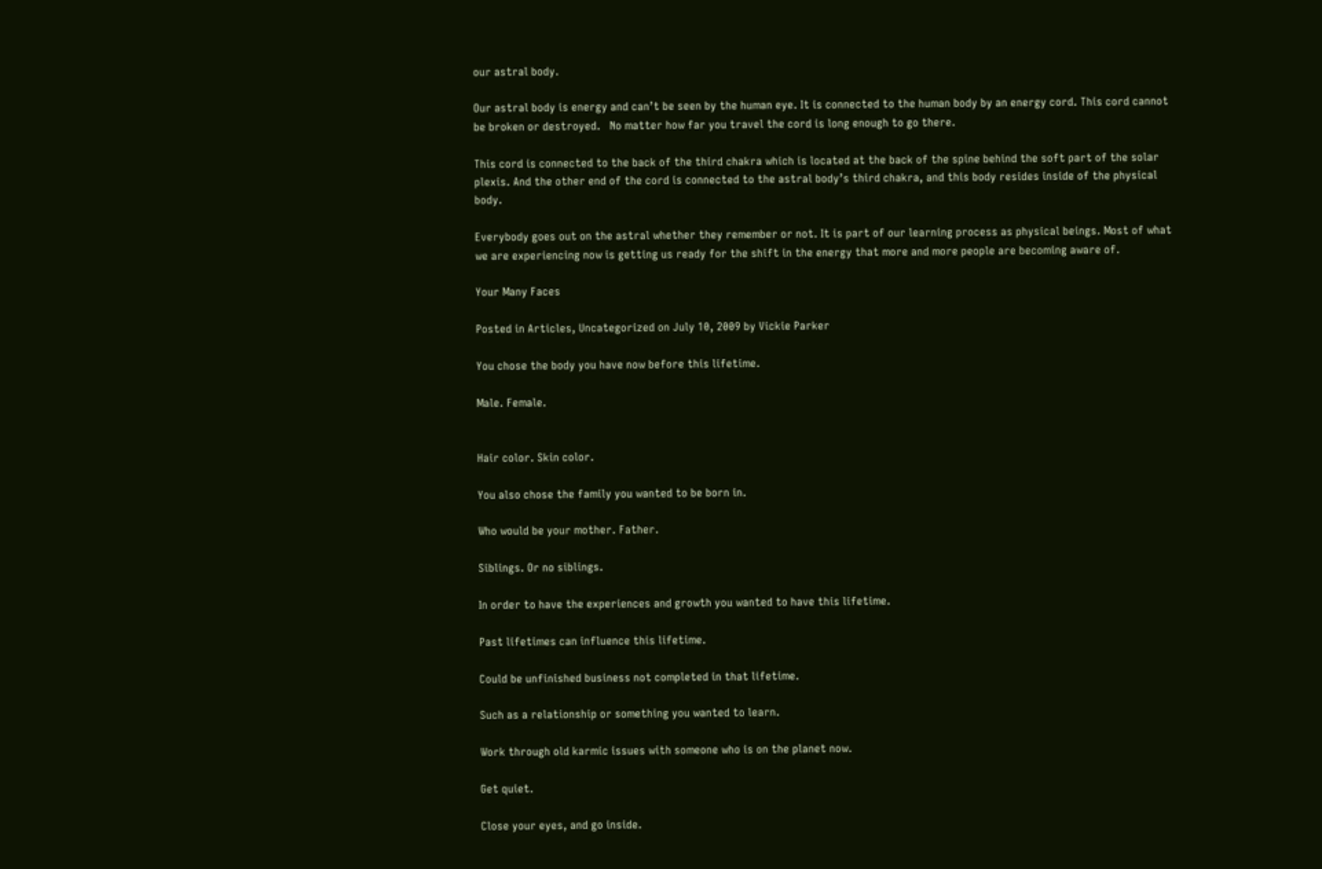our astral body.

Our astral body is energy and can’t be seen by the human eye. It is connected to the human body by an energy cord. This cord cannot be broken or destroyed.   No matter how far you travel the cord is long enough to go there.

This cord is connected to the back of the third chakra which is located at the back of the spine behind the soft part of the solar plexis. And the other end of the cord is connected to the astral body’s third chakra, and this body resides inside of the physical body.

Everybody goes out on the astral whether they remember or not. It is part of our learning process as physical beings. Most of what we are experiencing now is getting us ready for the shift in the energy that more and more people are becoming aware of.

Your Many Faces

Posted in Articles, Uncategorized on July 10, 2009 by Vickie Parker

You chose the body you have now before this lifetime.

Male. Female.


Hair color. Skin color.

You also chose the family you wanted to be born in.

Who would be your mother. Father.

Siblings. Or no siblings.

In order to have the experiences and growth you wanted to have this lifetime.

Past lifetimes can influence this lifetime.

Could be unfinished business not completed in that lifetime.

Such as a relationship or something you wanted to learn.

Work through old karmic issues with someone who is on the planet now.

Get quiet.

Close your eyes, and go inside.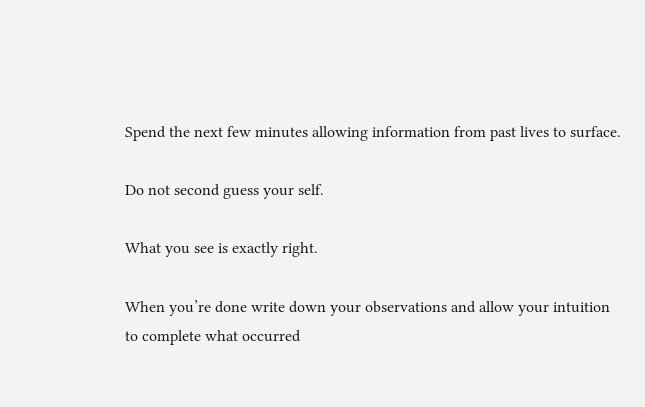Spend the next few minutes allowing information from past lives to surface.

Do not second guess your self.

What you see is exactly right.

When you’re done write down your observations and allow your intuition to complete what occurred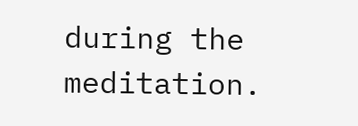during the meditation.